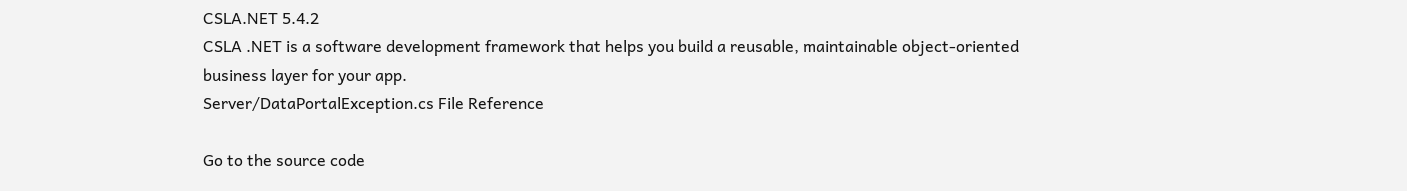CSLA.NET 5.4.2
CSLA .NET is a software development framework that helps you build a reusable, maintainable object-oriented business layer for your app.
Server/DataPortalException.cs File Reference

Go to the source code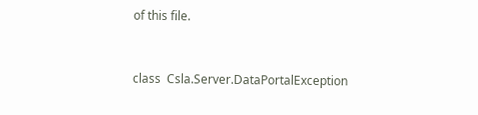of this file.


class  Csla.Server.DataPortalException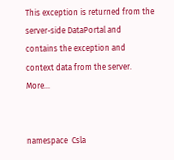This exception is returned from the server-side DataPortal and contains the exception and context data from the server. More...


namespace  Csla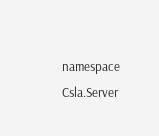namespace  Csla.Server